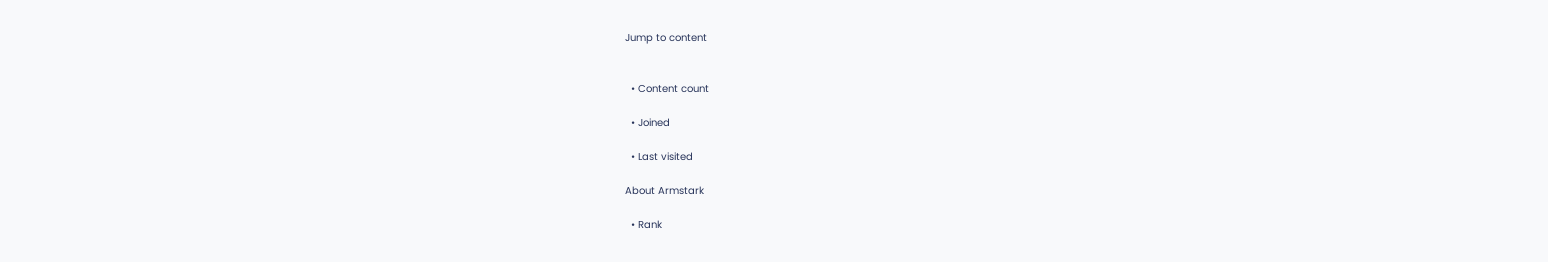Jump to content


  • Content count

  • Joined

  • Last visited

About Armstark

  • Rank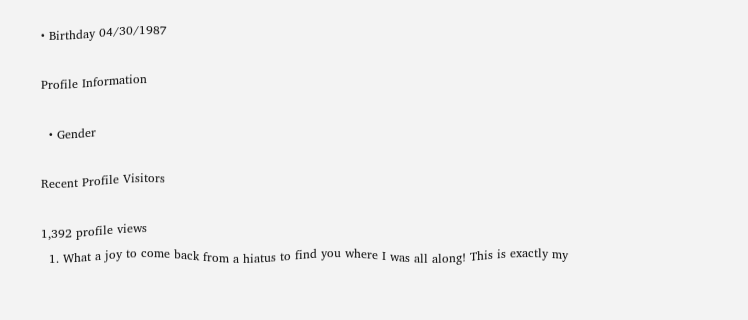• Birthday 04/30/1987

Profile Information

  • Gender

Recent Profile Visitors

1,392 profile views
  1. What a joy to come back from a hiatus to find you where I was all along! This is exactly my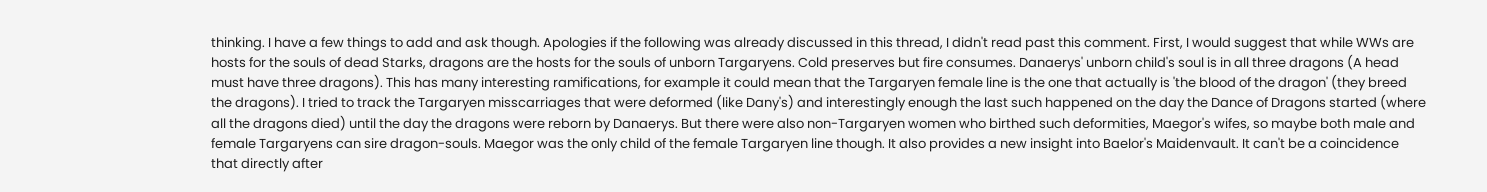thinking. I have a few things to add and ask though. Apologies if the following was already discussed in this thread, I didn't read past this comment. First, I would suggest that while WWs are hosts for the souls of dead Starks, dragons are the hosts for the souls of unborn Targaryens. Cold preserves but fire consumes. Danaerys' unborn child's soul is in all three dragons (A head must have three dragons). This has many interesting ramifications, for example it could mean that the Targaryen female line is the one that actually is 'the blood of the dragon' (they breed the dragons). I tried to track the Targaryen misscarriages that were deformed (like Dany's) and interestingly enough the last such happened on the day the Dance of Dragons started (where all the dragons died) until the day the dragons were reborn by Danaerys. But there were also non-Targaryen women who birthed such deformities, Maegor's wifes, so maybe both male and female Targaryens can sire dragon-souls. Maegor was the only child of the female Targaryen line though. It also provides a new insight into Baelor's Maidenvault. It can't be a coincidence that directly after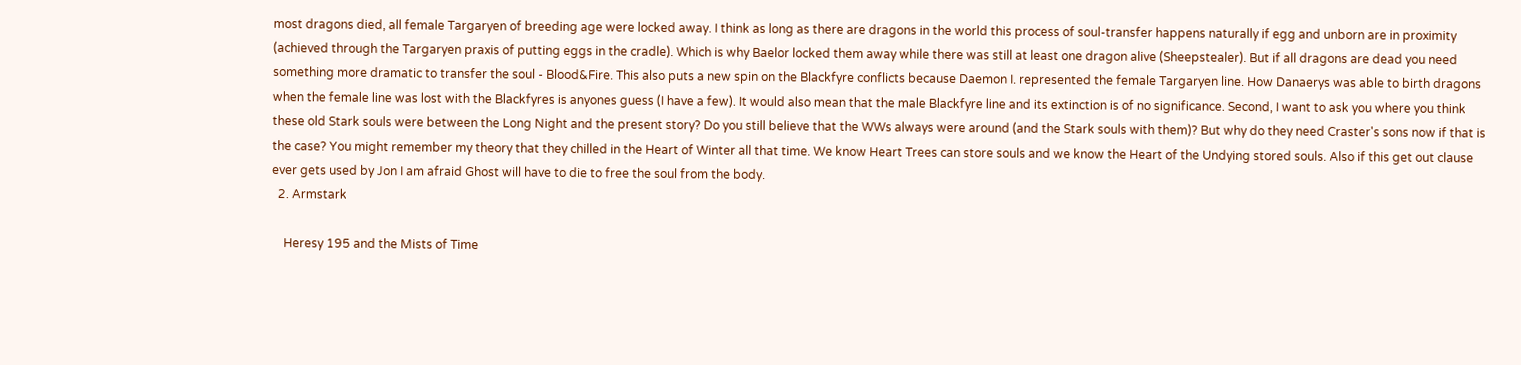most dragons died, all female Targaryen of breeding age were locked away. I think as long as there are dragons in the world this process of soul-transfer happens naturally if egg and unborn are in proximity (achieved through the Targaryen praxis of putting eggs in the cradle). Which is why Baelor locked them away while there was still at least one dragon alive (Sheepstealer). But if all dragons are dead you need something more dramatic to transfer the soul - Blood&Fire. This also puts a new spin on the Blackfyre conflicts because Daemon I. represented the female Targaryen line. How Danaerys was able to birth dragons when the female line was lost with the Blackfyres is anyones guess (I have a few). It would also mean that the male Blackfyre line and its extinction is of no significance. Second, I want to ask you where you think these old Stark souls were between the Long Night and the present story? Do you still believe that the WWs always were around (and the Stark souls with them)? But why do they need Craster's sons now if that is the case? You might remember my theory that they chilled in the Heart of Winter all that time. We know Heart Trees can store souls and we know the Heart of the Undying stored souls. Also if this get out clause ever gets used by Jon I am afraid Ghost will have to die to free the soul from the body.
  2. Armstark

    Heresy 195 and the Mists of Time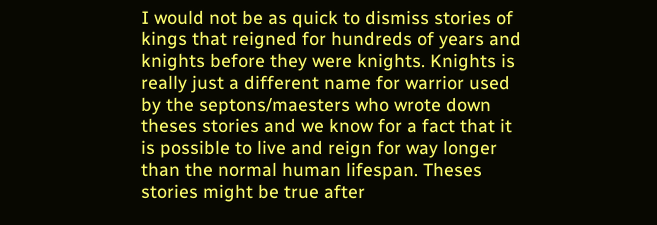I would not be as quick to dismiss stories of kings that reigned for hundreds of years and knights before they were knights. Knights is really just a different name for warrior used by the septons/maesters who wrote down theses stories and we know for a fact that it is possible to live and reign for way longer than the normal human lifespan. Theses stories might be true after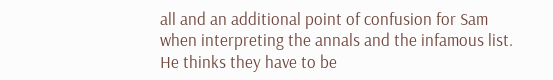all and an additional point of confusion for Sam when interpreting the annals and the infamous list. He thinks they have to be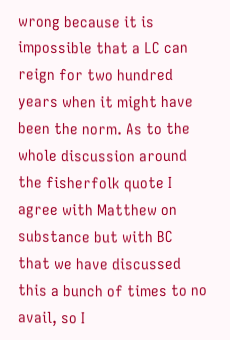wrong because it is impossible that a LC can reign for two hundred years when it might have been the norm. As to the whole discussion around the fisherfolk quote I agree with Matthew on substance but with BC that we have discussed this a bunch of times to no avail, so I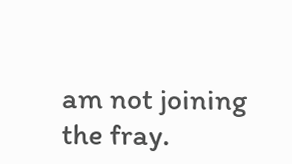am not joining the fray.